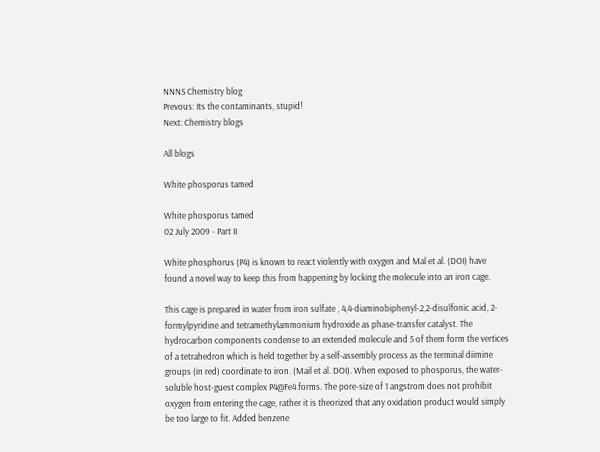NNNS Chemistry blog
Prevous: Its the contaminants, stupid!
Next: Chemistry blogs

All blogs

White phosporus tamed

White phosporus tamed
02 July 2009 - Part II

White phosphorus (P4) is known to react violently with oxygen and Mal et al. (DOI) have found a novel way to keep this from happening by locking the molecule into an iron cage.

This cage is prepared in water from iron sulfate , 4,4-diaminobiphenyl-2,2-disulfonic acid, 2-formylpyridine and tetramethylammonium hydroxide as phase-transfer catalyst. The hydrocarbon components condense to an extended molecule and 5 of them form the vertices of a tetrahedron which is held together by a self-assembly process as the terminal diimine groups (in red) coordinate to iron. (Mail et al. DOI). When exposed to phosporus, the water-soluble host-guest complex P4@Fe4 forms. The pore-size of 1 angstrom does not prohibit oxygen from entering the cage, rather it is theorized that any oxidation product would simply be too large to fit. Added benzene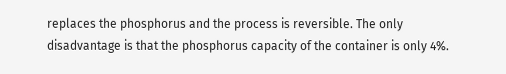replaces the phosphorus and the process is reversible. The only disadvantage is that the phosphorus capacity of the container is only 4%.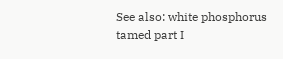See also: white phosphorus tamed part I